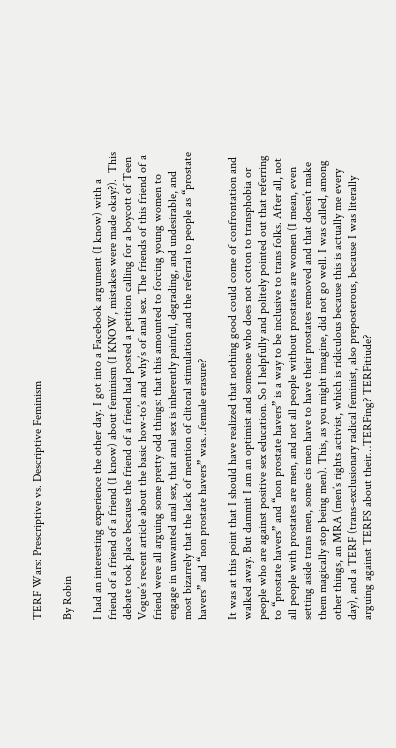TERF Wars: Prescriptive vs. Descriptive Feminism

By Robin

I had an interesting experience the other day. I got into a Facebook argument (I know) with a friend of a friend of a friend (I know) about feminism (I KNOW, mistakes were made okay?).  This debate took place because the friend of a friend had posted a petition calling for a boycott of Teen Vogue’s recent article about the basic how-to’s and why’s of anal sex. The friends of this friend of a friend were all arguing some pretty odd things: that this amounted to forcing young women to engage in unwanted anal sex, that anal sex is inherently painful, degrading, and undesirable, and most bizarrely that the lack of mention of clitoral stimulation and the referral to people as “prostate havers” and “non prostate havers” was…female erasure?

It was at this point that I should have realized that nothing good could come of confrontation and walked away. But dammit I am an optimist and someone who does not cotton to transphobia or people who are against positive sex education. So I helpfully and politely pointed out that referring to “prostate havers” and “non prostate havers” is a way to be inclusive to trans folks. After all, not all people with prostates are men, and not all people without prostates are women (I mean, even setting aside trans men, some cis men have to have their prostates removed and that doesn’t make them magically stop being men). This, as you might imagine, did not go well. I was called, among other things, an MRA (men’s rights activist, which is ridiculous because this is actually me every day), and a TERF (trans-exclusionary radical feminist, also preposterous, because I was literally arguing against TERFS about their…TERFing? TERFitiude?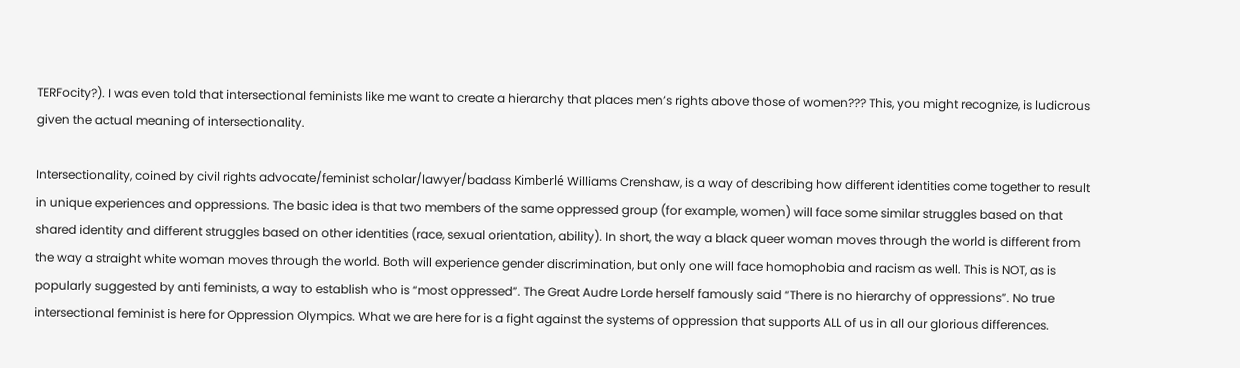TERFocity?). I was even told that intersectional feminists like me want to create a hierarchy that places men’s rights above those of women??? This, you might recognize, is ludicrous given the actual meaning of intersectionality.

Intersectionality, coined by civil rights advocate/feminist scholar/lawyer/badass Kimberlé Williams Crenshaw, is a way of describing how different identities come together to result in unique experiences and oppressions. The basic idea is that two members of the same oppressed group (for example, women) will face some similar struggles based on that shared identity and different struggles based on other identities (race, sexual orientation, ability). In short, the way a black queer woman moves through the world is different from the way a straight white woman moves through the world. Both will experience gender discrimination, but only one will face homophobia and racism as well. This is NOT, as is popularly suggested by anti feminists, a way to establish who is “most oppressed”. The Great Audre Lorde herself famously said “There is no hierarchy of oppressions”. No true intersectional feminist is here for Oppression Olympics. What we are here for is a fight against the systems of oppression that supports ALL of us in all our glorious differences.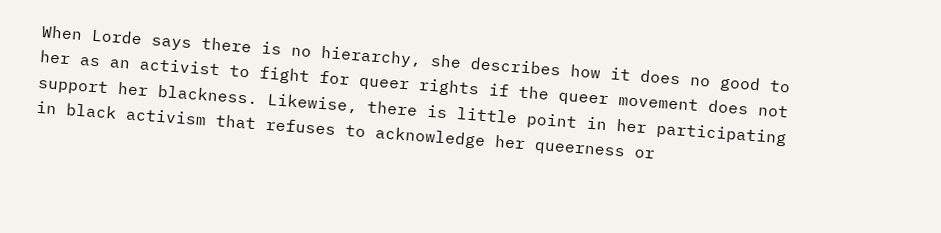When Lorde says there is no hierarchy, she describes how it does no good to her as an activist to fight for queer rights if the queer movement does not support her blackness. Likewise, there is little point in her participating in black activism that refuses to acknowledge her queerness or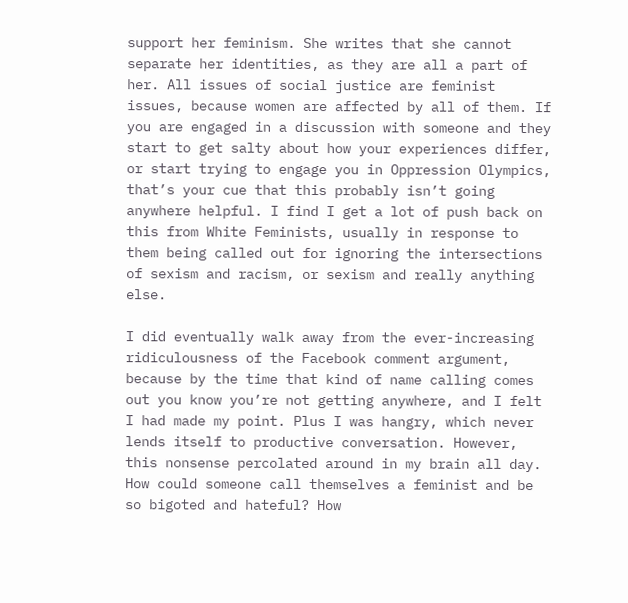support her feminism. She writes that she cannot separate her identities, as they are all a part of her. All issues of social justice are feminist issues, because women are affected by all of them. If you are engaged in a discussion with someone and they start to get salty about how your experiences differ, or start trying to engage you in Oppression Olympics, that’s your cue that this probably isn’t going anywhere helpful. I find I get a lot of push back on this from White Feminists, usually in response to them being called out for ignoring the intersections of sexism and racism, or sexism and really anything else.

I did eventually walk away from the ever-increasing ridiculousness of the Facebook comment argument, because by the time that kind of name calling comes out you know you’re not getting anywhere, and I felt I had made my point. Plus I was hangry, which never lends itself to productive conversation. However, this nonsense percolated around in my brain all day. How could someone call themselves a feminist and be so bigoted and hateful? How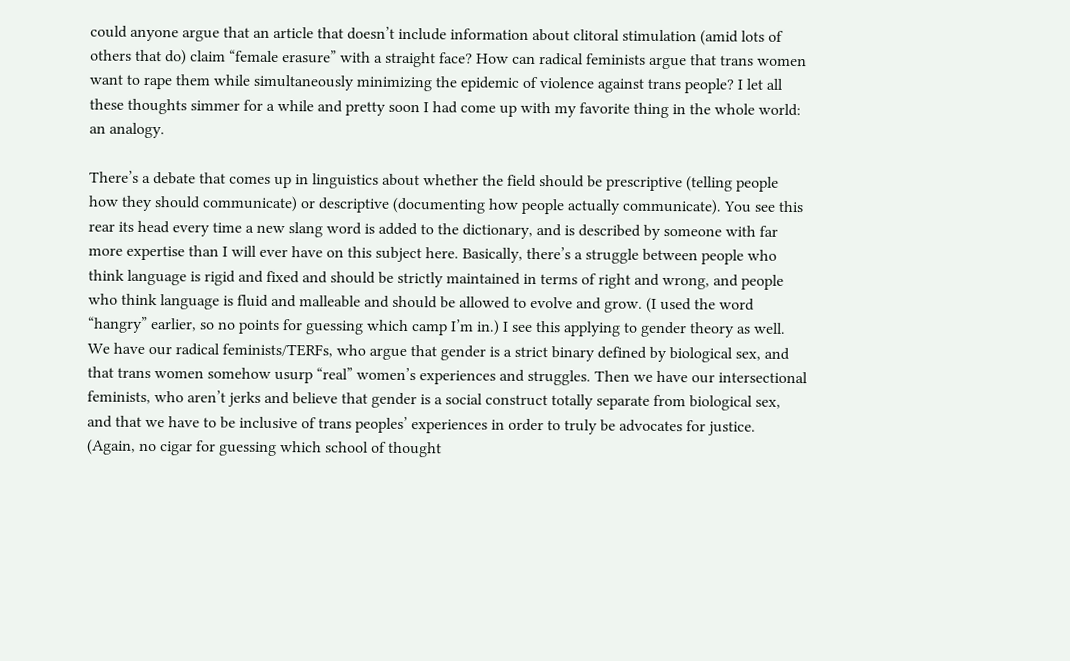could anyone argue that an article that doesn’t include information about clitoral stimulation (amid lots of others that do) claim “female erasure” with a straight face? How can radical feminists argue that trans women want to rape them while simultaneously minimizing the epidemic of violence against trans people? I let all these thoughts simmer for a while and pretty soon I had come up with my favorite thing in the whole world: an analogy.

There’s a debate that comes up in linguistics about whether the field should be prescriptive (telling people how they should communicate) or descriptive (documenting how people actually communicate). You see this rear its head every time a new slang word is added to the dictionary, and is described by someone with far more expertise than I will ever have on this subject here. Basically, there’s a struggle between people who think language is rigid and fixed and should be strictly maintained in terms of right and wrong, and people who think language is fluid and malleable and should be allowed to evolve and grow. (I used the word “hangry” earlier, so no points for guessing which camp I’m in.) I see this applying to gender theory as well. We have our radical feminists/TERFs, who argue that gender is a strict binary defined by biological sex, and that trans women somehow usurp “real” women’s experiences and struggles. Then we have our intersectional feminists, who aren’t jerks and believe that gender is a social construct totally separate from biological sex, and that we have to be inclusive of trans peoples’ experiences in order to truly be advocates for justice. (Again, no cigar for guessing which school of thought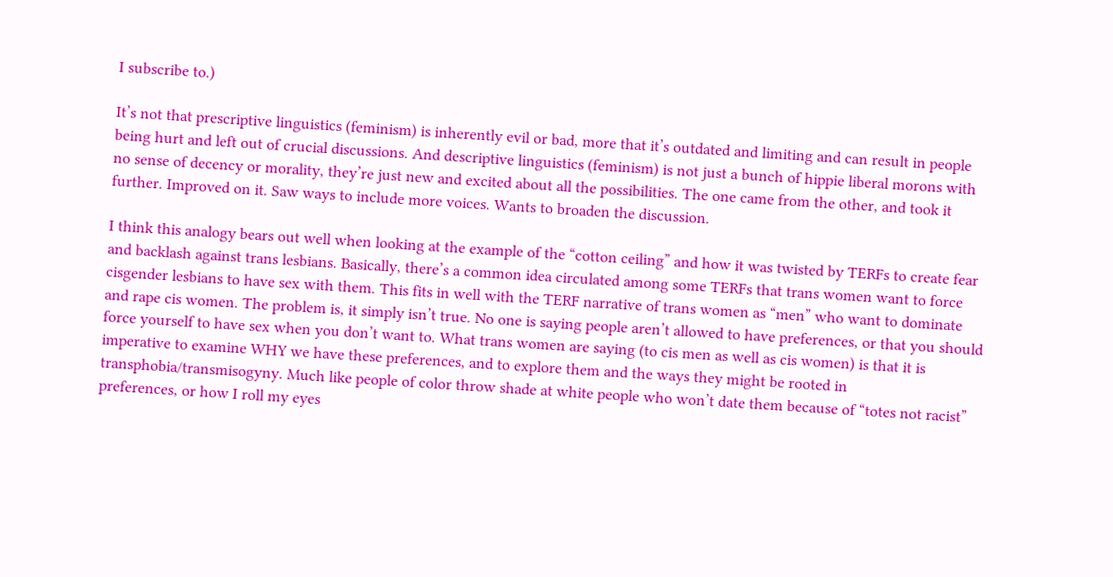I subscribe to.)

It’s not that prescriptive linguistics (feminism) is inherently evil or bad, more that it’s outdated and limiting and can result in people being hurt and left out of crucial discussions. And descriptive linguistics (feminism) is not just a bunch of hippie liberal morons with no sense of decency or morality, they’re just new and excited about all the possibilities. The one came from the other, and took it further. Improved on it. Saw ways to include more voices. Wants to broaden the discussion.

I think this analogy bears out well when looking at the example of the “cotton ceiling” and how it was twisted by TERFs to create fear and backlash against trans lesbians. Basically, there’s a common idea circulated among some TERFs that trans women want to force cisgender lesbians to have sex with them. This fits in well with the TERF narrative of trans women as “men” who want to dominate and rape cis women. The problem is, it simply isn’t true. No one is saying people aren’t allowed to have preferences, or that you should force yourself to have sex when you don’t want to. What trans women are saying (to cis men as well as cis women) is that it is imperative to examine WHY we have these preferences, and to explore them and the ways they might be rooted in transphobia/transmisogyny. Much like people of color throw shade at white people who won’t date them because of “totes not racist” preferences, or how I roll my eyes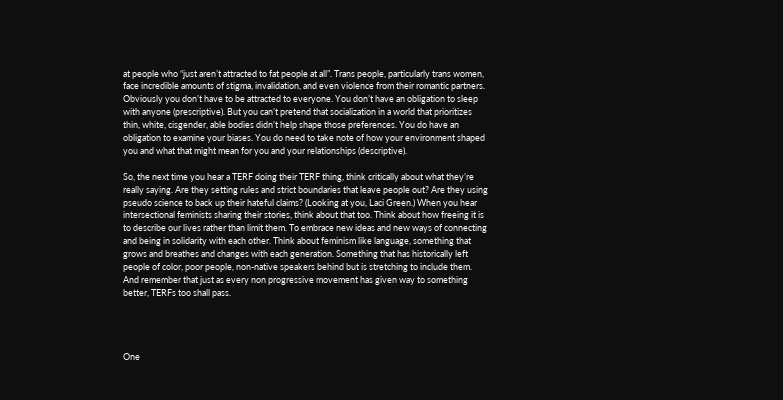at people who “just aren’t attracted to fat people at all”. Trans people, particularly trans women, face incredible amounts of stigma, invalidation, and even violence from their romantic partners. Obviously you don’t have to be attracted to everyone. You don’t have an obligation to sleep with anyone (prescriptive). But you can’t pretend that socialization in a world that prioritizes thin, white, cisgender, able bodies didn’t help shape those preferences. You do have an obligation to examine your biases. You do need to take note of how your environment shaped you and what that might mean for you and your relationships (descriptive).

So, the next time you hear a TERF doing their TERF thing, think critically about what they’re really saying. Are they setting rules and strict boundaries that leave people out? Are they using pseudo science to back up their hateful claims? (Looking at you, Laci Green.) When you hear intersectional feminists sharing their stories, think about that too. Think about how freeing it is to describe our lives rather than limit them. To embrace new ideas and new ways of connecting and being in solidarity with each other. Think about feminism like language, something that grows and breathes and changes with each generation. Something that has historically left people of color, poor people, non-native speakers behind but is stretching to include them. And remember that just as every non progressive movement has given way to something better, TERFs too shall pass.




One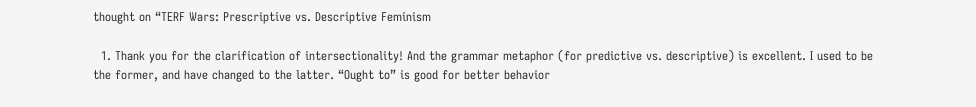thought on “TERF Wars: Prescriptive vs. Descriptive Feminism

  1. Thank you for the clarification of intersectionality! And the grammar metaphor (for predictive vs. descriptive) is excellent. I used to be the former, and have changed to the latter. “Ought to” is good for better behavior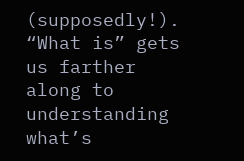(supposedly!). “What is” gets us farther along to understanding what’s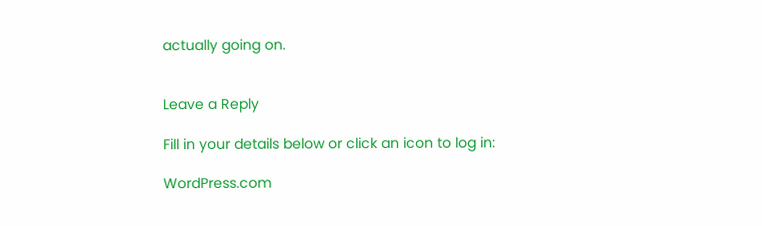actually going on.


Leave a Reply

Fill in your details below or click an icon to log in:

WordPress.com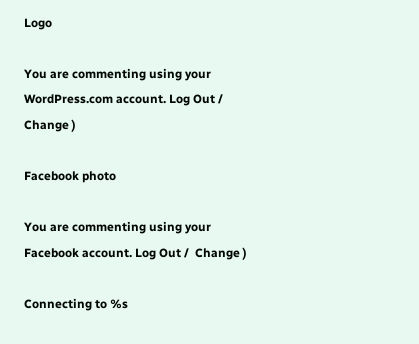Logo

You are commenting using your WordPress.com account. Log Out /  Change )

Facebook photo

You are commenting using your Facebook account. Log Out /  Change )

Connecting to %s